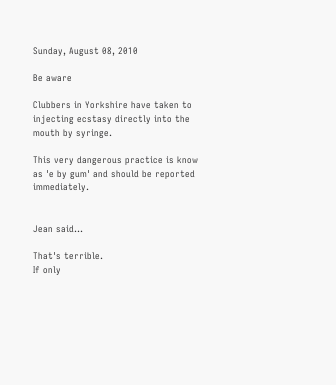Sunday, August 08, 2010

Be aware

Clubbers in Yorkshire have taken to injecting ecstasy directly into the mouth by syringe.

This very dangerous practice is know as 'e by gum' and should be reported immediately.


Jean said...

That's terrible.
If only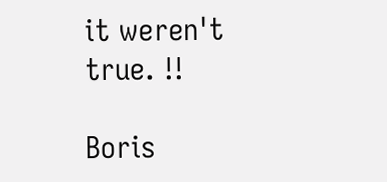it weren't true. !!

Boris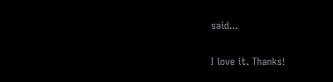said...

I love it. Thanks!